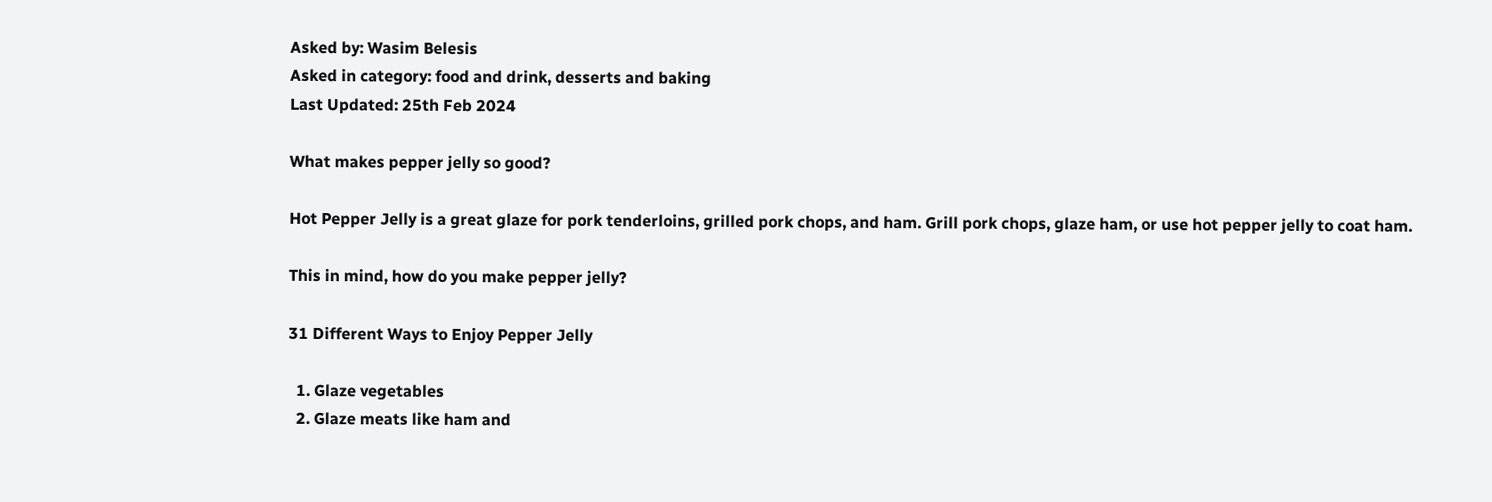Asked by: Wasim Belesis
Asked in category: food and drink, desserts and baking
Last Updated: 25th Feb 2024

What makes pepper jelly so good?

Hot Pepper Jelly is a great glaze for pork tenderloins, grilled pork chops, and ham. Grill pork chops, glaze ham, or use hot pepper jelly to coat ham.

This in mind, how do you make pepper jelly?

31 Different Ways to Enjoy Pepper Jelly

  1. Glaze vegetables
  2. Glaze meats like ham and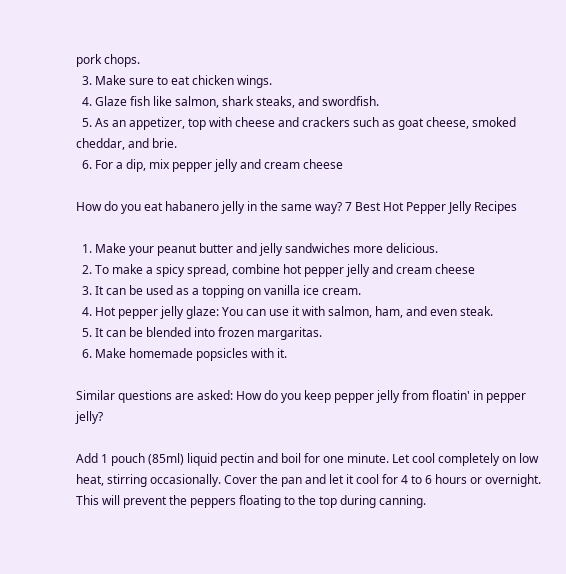pork chops.
  3. Make sure to eat chicken wings.
  4. Glaze fish like salmon, shark steaks, and swordfish.
  5. As an appetizer, top with cheese and crackers such as goat cheese, smoked cheddar, and brie.
  6. For a dip, mix pepper jelly and cream cheese

How do you eat habanero jelly in the same way? 7 Best Hot Pepper Jelly Recipes

  1. Make your peanut butter and jelly sandwiches more delicious.
  2. To make a spicy spread, combine hot pepper jelly and cream cheese
  3. It can be used as a topping on vanilla ice cream.
  4. Hot pepper jelly glaze: You can use it with salmon, ham, and even steak.
  5. It can be blended into frozen margaritas.
  6. Make homemade popsicles with it.

Similar questions are asked: How do you keep pepper jelly from floatin' in pepper jelly?

Add 1 pouch (85ml) liquid pectin and boil for one minute. Let cool completely on low heat, stirring occasionally. Cover the pan and let it cool for 4 to 6 hours or overnight. This will prevent the peppers floating to the top during canning.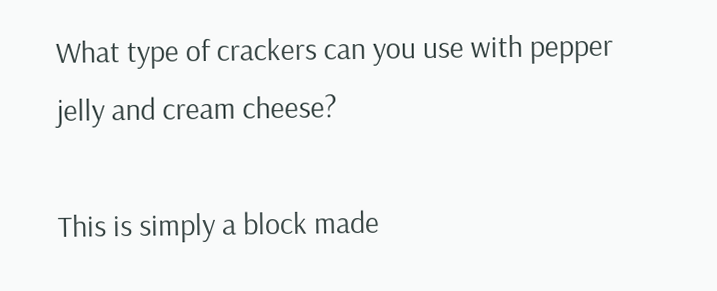What type of crackers can you use with pepper jelly and cream cheese?

This is simply a block made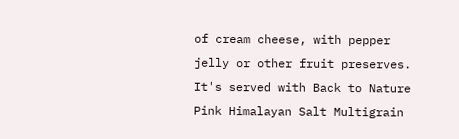of cream cheese, with pepper jelly or other fruit preserves. It's served with Back to Nature Pink Himalayan Salt Multigrain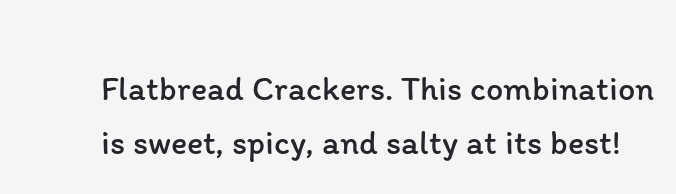Flatbread Crackers. This combination is sweet, spicy, and salty at its best!